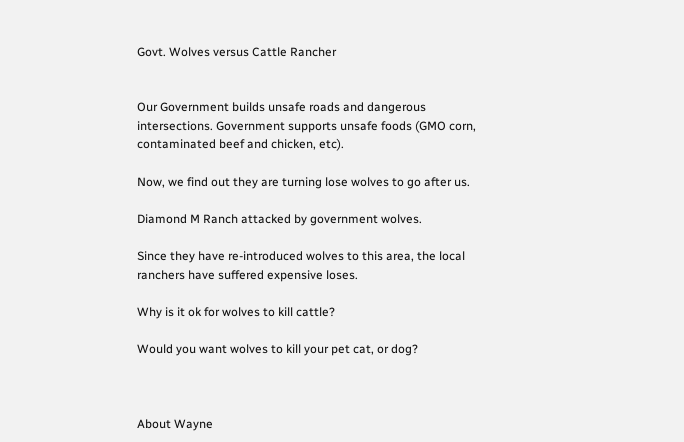Govt. Wolves versus Cattle Rancher


Our Government builds unsafe roads and dangerous intersections. Government supports unsafe foods (GMO corn, contaminated beef and chicken, etc).

Now, we find out they are turning lose wolves to go after us.

Diamond M Ranch attacked by government wolves.

Since they have re-introduced wolves to this area, the local ranchers have suffered expensive loses.

Why is it ok for wolves to kill cattle?

Would you want wolves to kill your pet cat, or dog?



About Wayne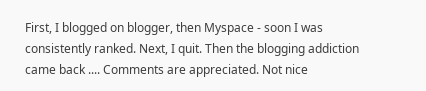First, I blogged on blogger, then Myspace - soon I was consistently ranked. Next, I quit. Then the blogging addiction came back .... Comments are appreciated. Not nice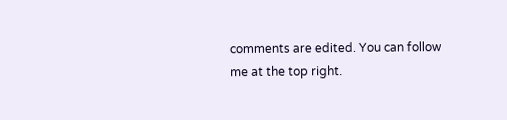comments are edited. You can follow me at the top right.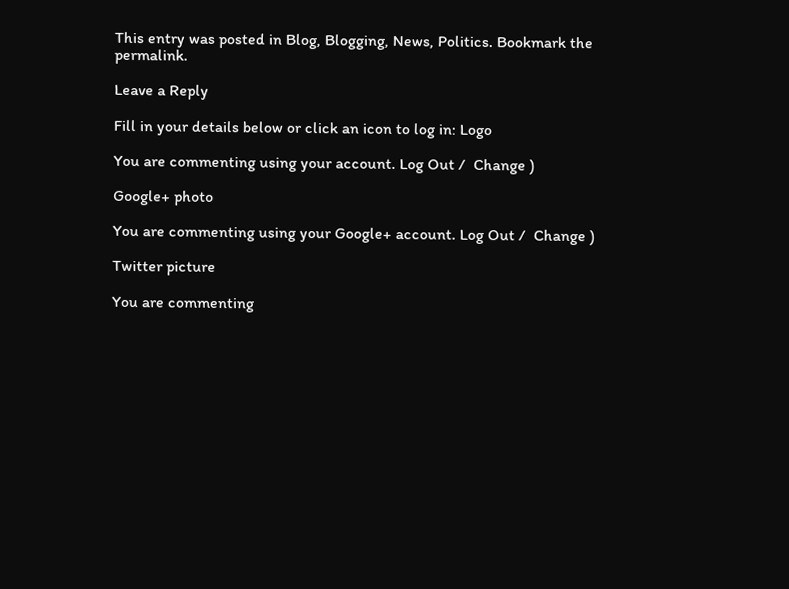This entry was posted in Blog, Blogging, News, Politics. Bookmark the permalink.

Leave a Reply

Fill in your details below or click an icon to log in: Logo

You are commenting using your account. Log Out /  Change )

Google+ photo

You are commenting using your Google+ account. Log Out /  Change )

Twitter picture

You are commenting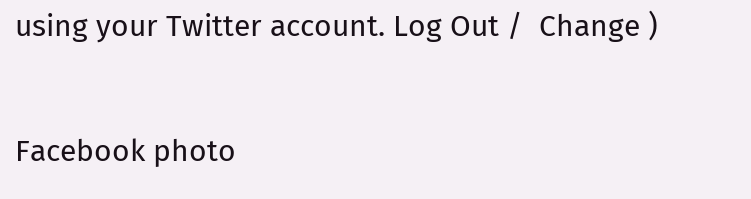using your Twitter account. Log Out /  Change )

Facebook photo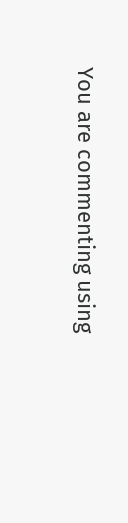You are commenting using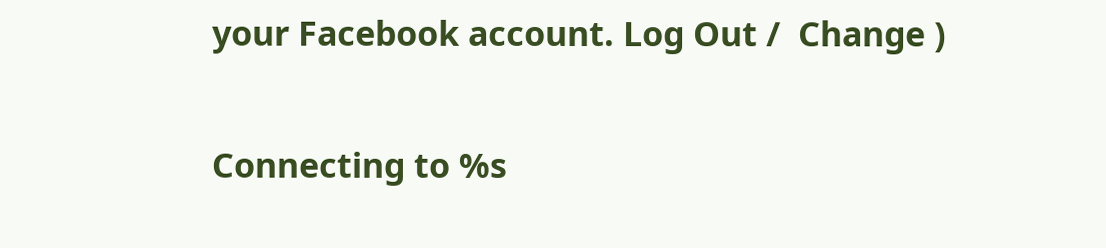your Facebook account. Log Out /  Change )


Connecting to %s